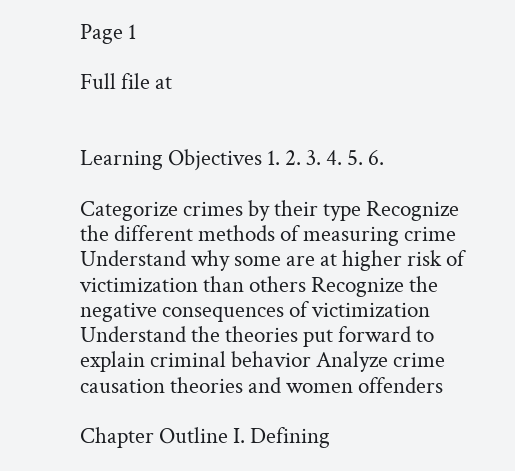Page 1

Full file at


Learning Objectives 1. 2. 3. 4. 5. 6.

Categorize crimes by their type Recognize the different methods of measuring crime Understand why some are at higher risk of victimization than others Recognize the negative consequences of victimization Understand the theories put forward to explain criminal behavior Analyze crime causation theories and women offenders

Chapter Outline I. Defining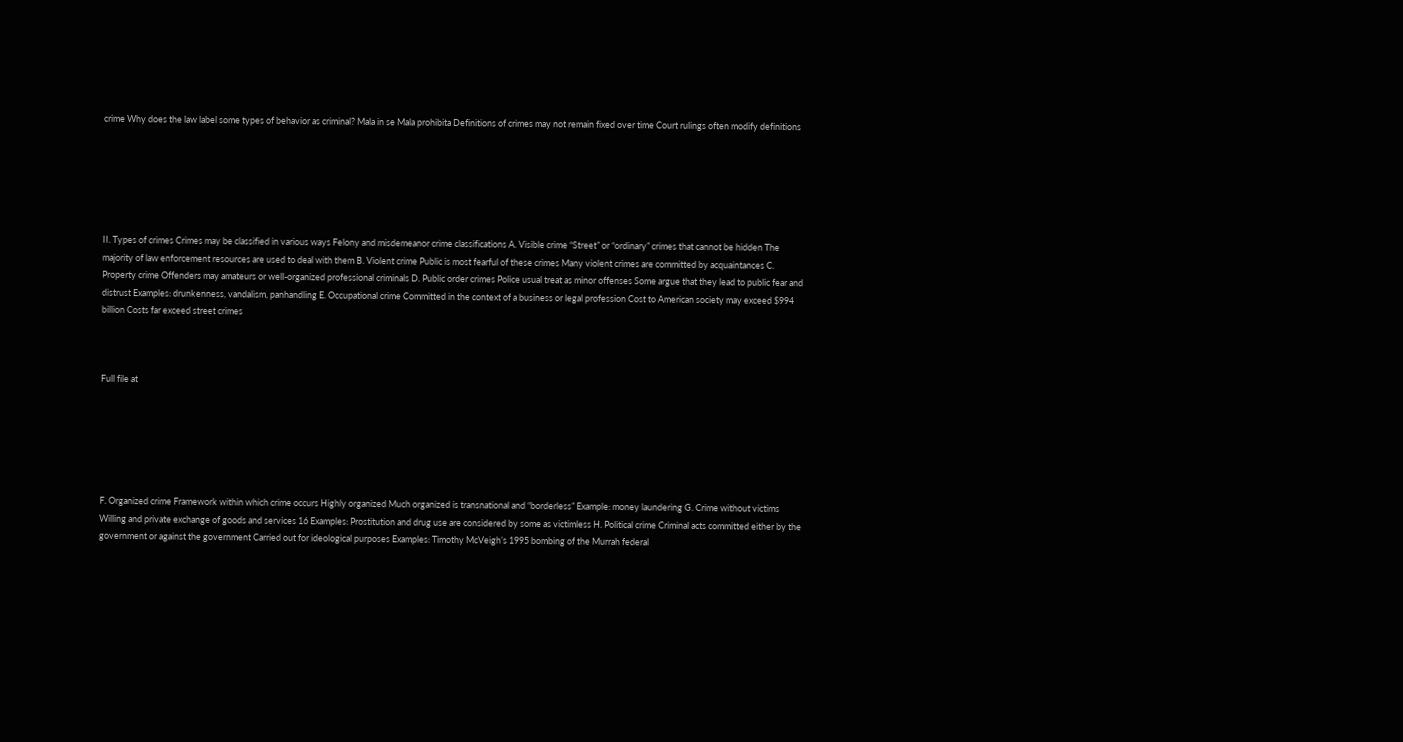crime Why does the law label some types of behavior as criminal? Mala in se Mala prohibita Definitions of crimes may not remain fixed over time Court rulings often modify definitions






II. Types of crimes Crimes may be classified in various ways Felony and misdemeanor crime classifications A. Visible crime “Street” or “ordinary” crimes that cannot be hidden The majority of law enforcement resources are used to deal with them B. Violent crime Public is most fearful of these crimes Many violent crimes are committed by acquaintances C. Property crime Offenders may amateurs or well-organized professional criminals D. Public order crimes Police usual treat as minor offenses Some argue that they lead to public fear and distrust Examples: drunkenness, vandalism, panhandling E. Occupational crime Committed in the context of a business or legal profession Cost to American society may exceed $994 billion Costs far exceed street crimes



Full file at






F. Organized crime Framework within which crime occurs Highly organized Much organized is transnational and “borderless” Example: money laundering G. Crime without victims Willing and private exchange of goods and services 16 Examples: Prostitution and drug use are considered by some as victimless H. Political crime Criminal acts committed either by the government or against the government Carried out for ideological purposes Examples: Timothy McVeigh’s 1995 bombing of the Murrah federal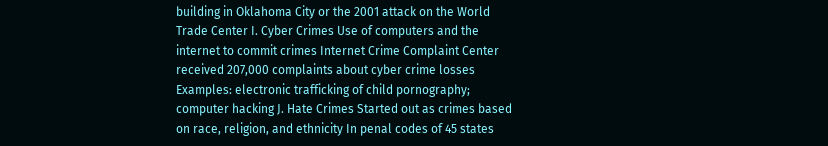building in Oklahoma City or the 2001 attack on the World Trade Center I. Cyber Crimes Use of computers and the internet to commit crimes Internet Crime Complaint Center received 207,000 complaints about cyber crime losses Examples: electronic trafficking of child pornography; computer hacking J. Hate Crimes Started out as crimes based on race, religion, and ethnicity In penal codes of 45 states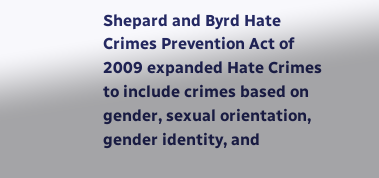Shepard and Byrd Hate Crimes Prevention Act of 2009 expanded Hate Crimes to include crimes based on gender, sexual orientation, gender identity, and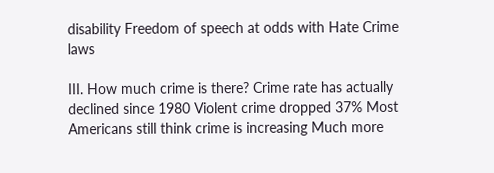disability Freedom of speech at odds with Hate Crime laws

III. How much crime is there? Crime rate has actually declined since 1980 Violent crime dropped 37% Most Americans still think crime is increasing Much more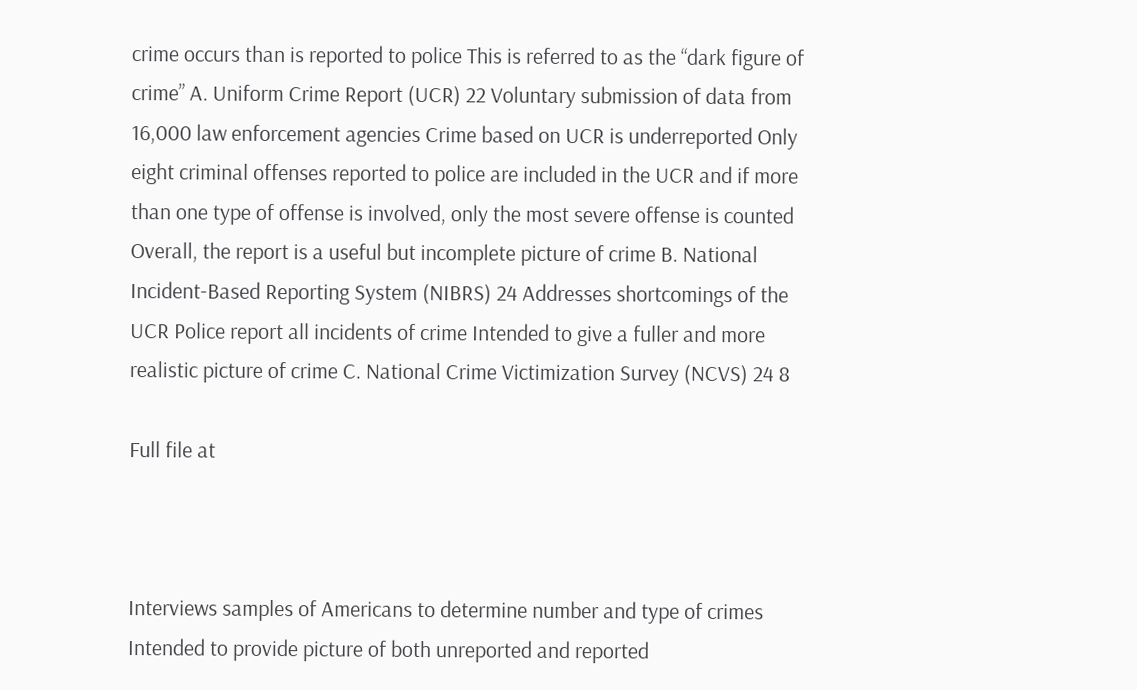crime occurs than is reported to police This is referred to as the “dark figure of crime” A. Uniform Crime Report (UCR) 22 Voluntary submission of data from 16,000 law enforcement agencies Crime based on UCR is underreported Only eight criminal offenses reported to police are included in the UCR and if more than one type of offense is involved, only the most severe offense is counted Overall, the report is a useful but incomplete picture of crime B. National Incident-Based Reporting System (NIBRS) 24 Addresses shortcomings of the UCR Police report all incidents of crime Intended to give a fuller and more realistic picture of crime C. National Crime Victimization Survey (NCVS) 24 8

Full file at



Interviews samples of Americans to determine number and type of crimes Intended to provide picture of both unreported and reported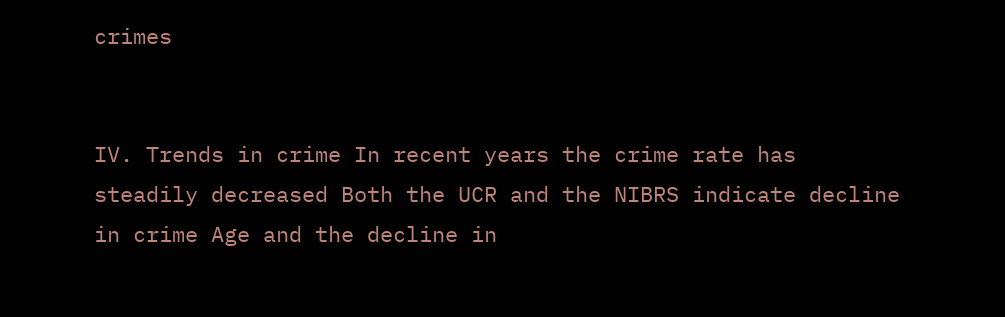crimes


IV. Trends in crime In recent years the crime rate has steadily decreased Both the UCR and the NIBRS indicate decline in crime Age and the decline in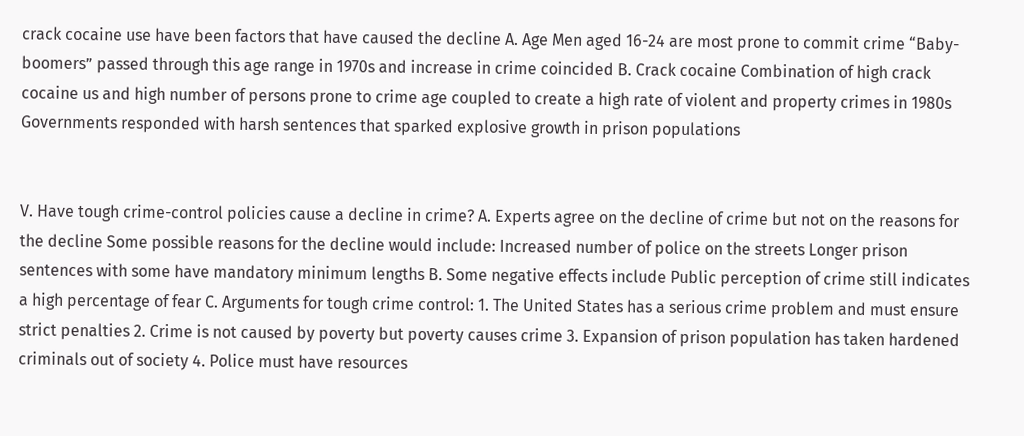crack cocaine use have been factors that have caused the decline A. Age Men aged 16-24 are most prone to commit crime “Baby-boomers” passed through this age range in 1970s and increase in crime coincided B. Crack cocaine Combination of high crack cocaine us and high number of persons prone to crime age coupled to create a high rate of violent and property crimes in 1980s Governments responded with harsh sentences that sparked explosive growth in prison populations


V. Have tough crime-control policies cause a decline in crime? A. Experts agree on the decline of crime but not on the reasons for the decline Some possible reasons for the decline would include: Increased number of police on the streets Longer prison sentences with some have mandatory minimum lengths B. Some negative effects include Public perception of crime still indicates a high percentage of fear C. Arguments for tough crime control: 1. The United States has a serious crime problem and must ensure strict penalties 2. Crime is not caused by poverty but poverty causes crime 3. Expansion of prison population has taken hardened criminals out of society 4. Police must have resources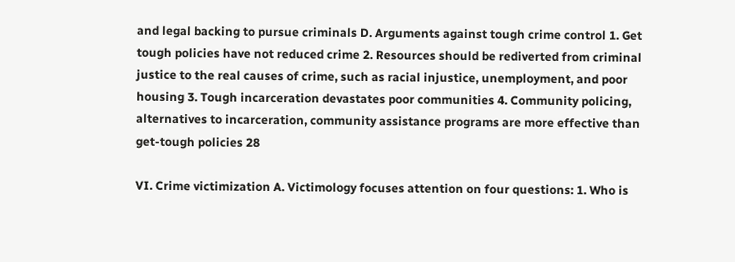and legal backing to pursue criminals D. Arguments against tough crime control 1. Get tough policies have not reduced crime 2. Resources should be rediverted from criminal justice to the real causes of crime, such as racial injustice, unemployment, and poor housing 3. Tough incarceration devastates poor communities 4. Community policing, alternatives to incarceration, community assistance programs are more effective than get-tough policies 28

VI. Crime victimization A. Victimology focuses attention on four questions: 1. Who is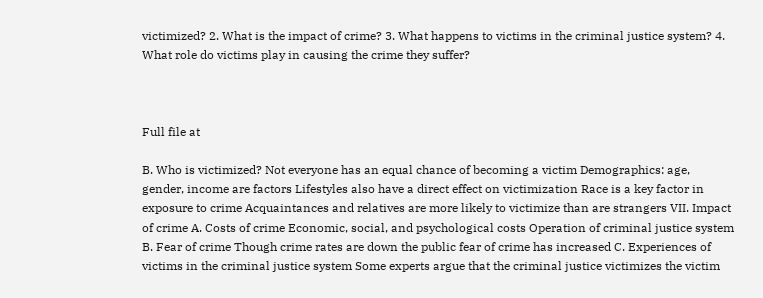victimized? 2. What is the impact of crime? 3. What happens to victims in the criminal justice system? 4. What role do victims play in causing the crime they suffer?



Full file at

B. Who is victimized? Not everyone has an equal chance of becoming a victim Demographics: age, gender, income are factors Lifestyles also have a direct effect on victimization Race is a key factor in exposure to crime Acquaintances and relatives are more likely to victimize than are strangers VII. Impact of crime A. Costs of crime Economic, social, and psychological costs Operation of criminal justice system B. Fear of crime Though crime rates are down the public fear of crime has increased C. Experiences of victims in the criminal justice system Some experts argue that the criminal justice victimizes the victim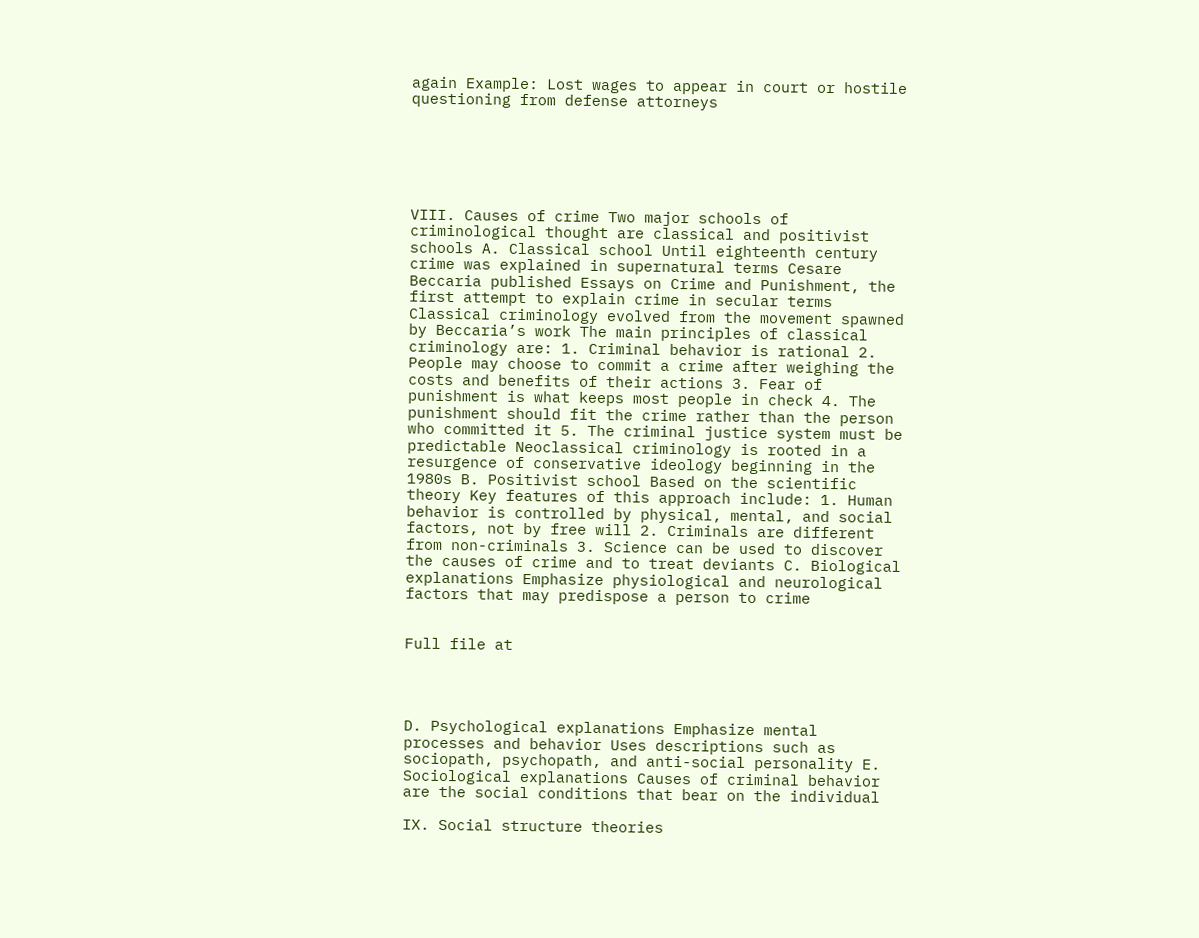again Example: Lost wages to appear in court or hostile questioning from defense attorneys






VIII. Causes of crime Two major schools of criminological thought are classical and positivist schools A. Classical school Until eighteenth century crime was explained in supernatural terms Cesare Beccaria published Essays on Crime and Punishment, the first attempt to explain crime in secular terms Classical criminology evolved from the movement spawned by Beccaria’s work The main principles of classical criminology are: 1. Criminal behavior is rational 2. People may choose to commit a crime after weighing the costs and benefits of their actions 3. Fear of punishment is what keeps most people in check 4. The punishment should fit the crime rather than the person who committed it 5. The criminal justice system must be predictable Neoclassical criminology is rooted in a resurgence of conservative ideology beginning in the 1980s B. Positivist school Based on the scientific theory Key features of this approach include: 1. Human behavior is controlled by physical, mental, and social factors, not by free will 2. Criminals are different from non-criminals 3. Science can be used to discover the causes of crime and to treat deviants C. Biological explanations Emphasize physiological and neurological factors that may predispose a person to crime


Full file at




D. Psychological explanations Emphasize mental processes and behavior Uses descriptions such as sociopath, psychopath, and anti-social personality E. Sociological explanations Causes of criminal behavior are the social conditions that bear on the individual

IX. Social structure theories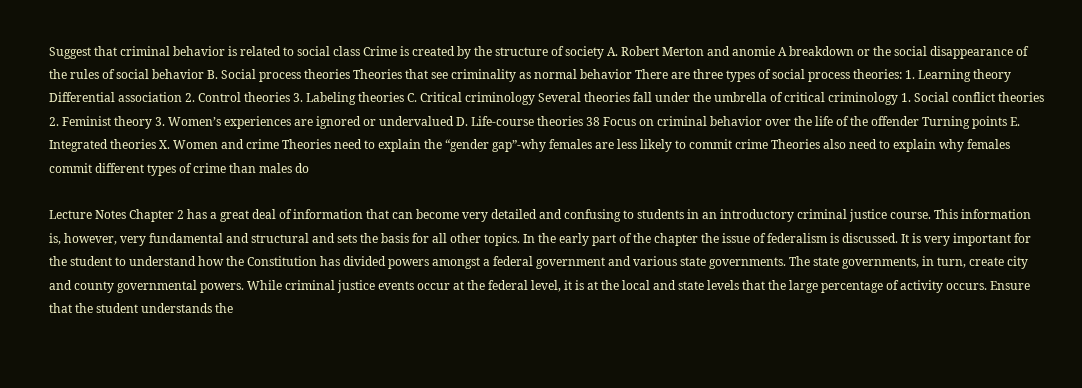Suggest that criminal behavior is related to social class Crime is created by the structure of society A. Robert Merton and anomie A breakdown or the social disappearance of the rules of social behavior B. Social process theories Theories that see criminality as normal behavior There are three types of social process theories: 1. Learning theory Differential association 2. Control theories 3. Labeling theories C. Critical criminology Several theories fall under the umbrella of critical criminology 1. Social conflict theories 2. Feminist theory 3. Women’s experiences are ignored or undervalued D. Life-course theories 38 Focus on criminal behavior over the life of the offender Turning points E. Integrated theories X. Women and crime Theories need to explain the “gender gap”-why females are less likely to commit crime Theories also need to explain why females commit different types of crime than males do

Lecture Notes Chapter 2 has a great deal of information that can become very detailed and confusing to students in an introductory criminal justice course. This information is, however, very fundamental and structural and sets the basis for all other topics. In the early part of the chapter the issue of federalism is discussed. It is very important for the student to understand how the Constitution has divided powers amongst a federal government and various state governments. The state governments, in turn, create city and county governmental powers. While criminal justice events occur at the federal level, it is at the local and state levels that the large percentage of activity occurs. Ensure that the student understands the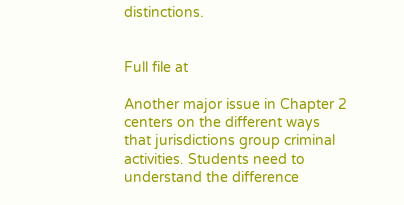distinctions.


Full file at

Another major issue in Chapter 2 centers on the different ways that jurisdictions group criminal activities. Students need to understand the difference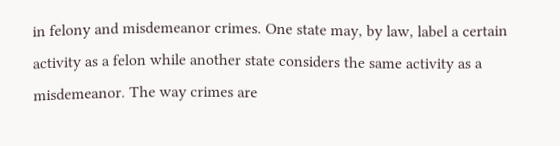in felony and misdemeanor crimes. One state may, by law, label a certain activity as a felon while another state considers the same activity as a misdemeanor. The way crimes are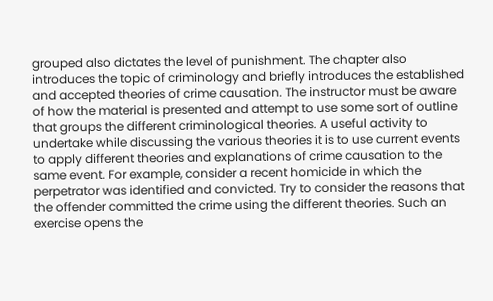grouped also dictates the level of punishment. The chapter also introduces the topic of criminology and briefly introduces the established and accepted theories of crime causation. The instructor must be aware of how the material is presented and attempt to use some sort of outline that groups the different criminological theories. A useful activity to undertake while discussing the various theories it is to use current events to apply different theories and explanations of crime causation to the same event. For example, consider a recent homicide in which the perpetrator was identified and convicted. Try to consider the reasons that the offender committed the crime using the different theories. Such an exercise opens the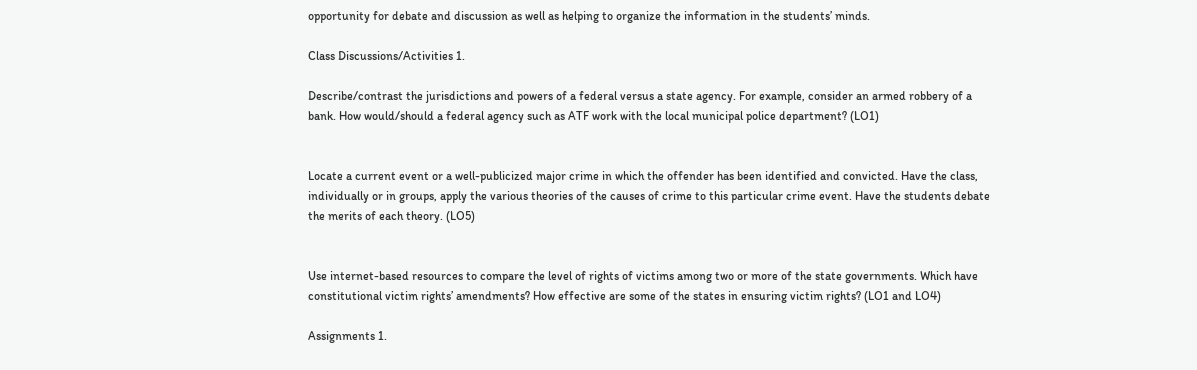opportunity for debate and discussion as well as helping to organize the information in the students’ minds.

Class Discussions/Activities 1.

Describe/contrast the jurisdictions and powers of a federal versus a state agency. For example, consider an armed robbery of a bank. How would/should a federal agency such as ATF work with the local municipal police department? (LO1)


Locate a current event or a well-publicized major crime in which the offender has been identified and convicted. Have the class, individually or in groups, apply the various theories of the causes of crime to this particular crime event. Have the students debate the merits of each theory. (LO5)


Use internet-based resources to compare the level of rights of victims among two or more of the state governments. Which have constitutional victim rights’ amendments? How effective are some of the states in ensuring victim rights? (LO1 and LO4)

Assignments 1.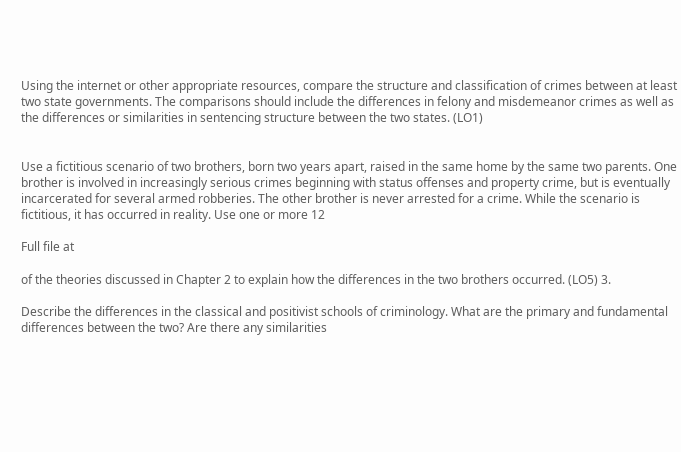Using the internet or other appropriate resources, compare the structure and classification of crimes between at least two state governments. The comparisons should include the differences in felony and misdemeanor crimes as well as the differences or similarities in sentencing structure between the two states. (LO1)


Use a fictitious scenario of two brothers, born two years apart, raised in the same home by the same two parents. One brother is involved in increasingly serious crimes beginning with status offenses and property crime, but is eventually incarcerated for several armed robberies. The other brother is never arrested for a crime. While the scenario is fictitious, it has occurred in reality. Use one or more 12

Full file at

of the theories discussed in Chapter 2 to explain how the differences in the two brothers occurred. (LO5) 3.

Describe the differences in the classical and positivist schools of criminology. What are the primary and fundamental differences between the two? Are there any similarities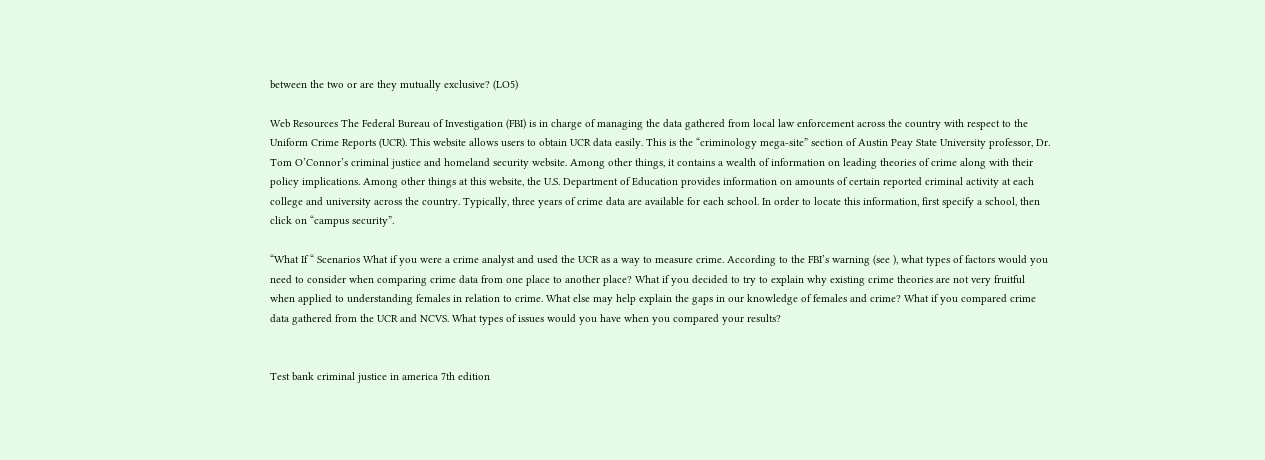between the two or are they mutually exclusive? (LO5)

Web Resources The Federal Bureau of Investigation (FBI) is in charge of managing the data gathered from local law enforcement across the country with respect to the Uniform Crime Reports (UCR). This website allows users to obtain UCR data easily. This is the “criminology mega-site” section of Austin Peay State University professor, Dr. Tom O’Connor’s criminal justice and homeland security website. Among other things, it contains a wealth of information on leading theories of crime along with their policy implications. Among other things at this website, the U.S. Department of Education provides information on amounts of certain reported criminal activity at each college and university across the country. Typically, three years of crime data are available for each school. In order to locate this information, first specify a school, then click on “campus security”.

“What If “ Scenarios What if you were a crime analyst and used the UCR as a way to measure crime. According to the FBI’s warning (see ), what types of factors would you need to consider when comparing crime data from one place to another place? What if you decided to try to explain why existing crime theories are not very fruitful when applied to understanding females in relation to crime. What else may help explain the gaps in our knowledge of females and crime? What if you compared crime data gathered from the UCR and NCVS. What types of issues would you have when you compared your results?


Test bank criminal justice in america 7th edition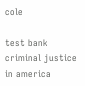cole

test bank criminal justice in america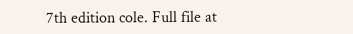7th edition cole. Full file at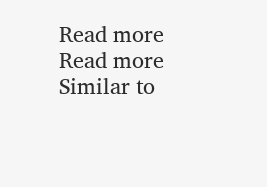Read more
Read more
Similar to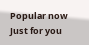Popular now
Just for you